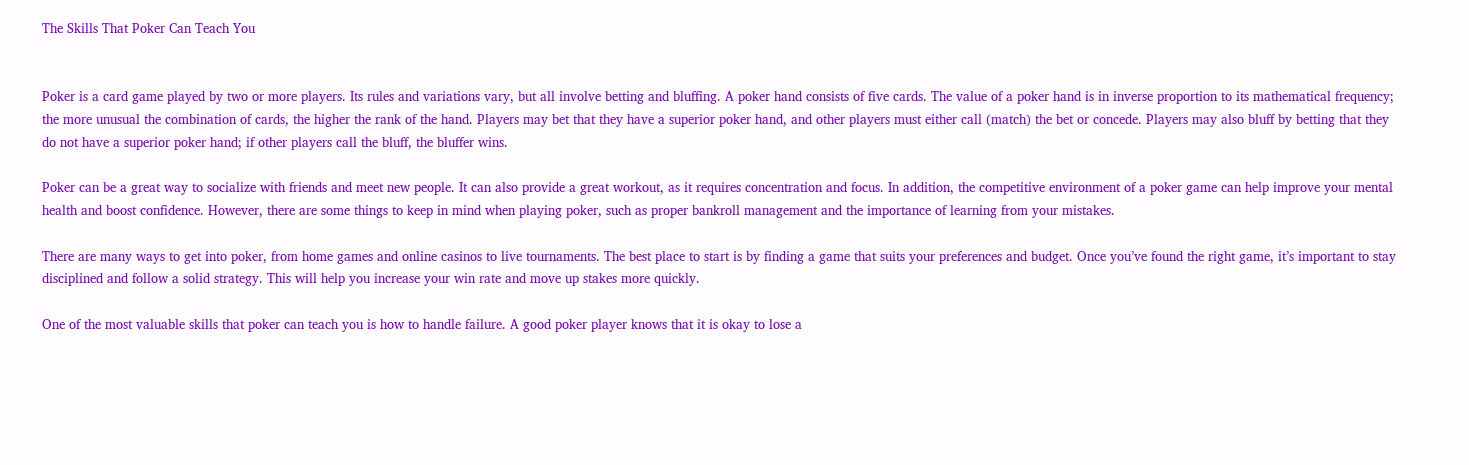The Skills That Poker Can Teach You


Poker is a card game played by two or more players. Its rules and variations vary, but all involve betting and bluffing. A poker hand consists of five cards. The value of a poker hand is in inverse proportion to its mathematical frequency; the more unusual the combination of cards, the higher the rank of the hand. Players may bet that they have a superior poker hand, and other players must either call (match) the bet or concede. Players may also bluff by betting that they do not have a superior poker hand; if other players call the bluff, the bluffer wins.

Poker can be a great way to socialize with friends and meet new people. It can also provide a great workout, as it requires concentration and focus. In addition, the competitive environment of a poker game can help improve your mental health and boost confidence. However, there are some things to keep in mind when playing poker, such as proper bankroll management and the importance of learning from your mistakes.

There are many ways to get into poker, from home games and online casinos to live tournaments. The best place to start is by finding a game that suits your preferences and budget. Once you’ve found the right game, it’s important to stay disciplined and follow a solid strategy. This will help you increase your win rate and move up stakes more quickly.

One of the most valuable skills that poker can teach you is how to handle failure. A good poker player knows that it is okay to lose a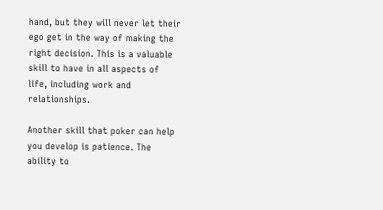hand, but they will never let their ego get in the way of making the right decision. This is a valuable skill to have in all aspects of life, including work and relationships.

Another skill that poker can help you develop is patience. The ability to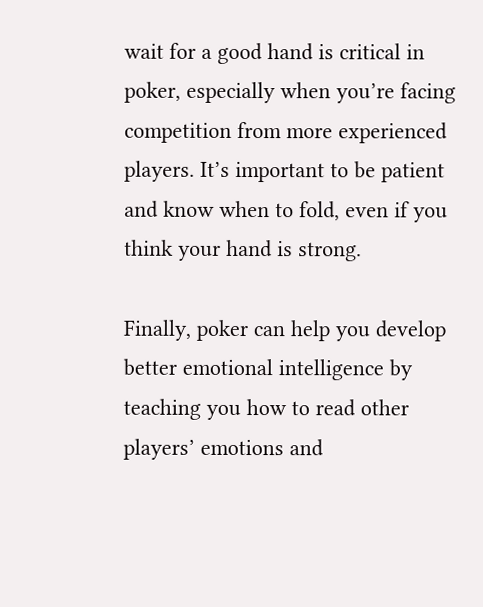wait for a good hand is critical in poker, especially when you’re facing competition from more experienced players. It’s important to be patient and know when to fold, even if you think your hand is strong.

Finally, poker can help you develop better emotional intelligence by teaching you how to read other players’ emotions and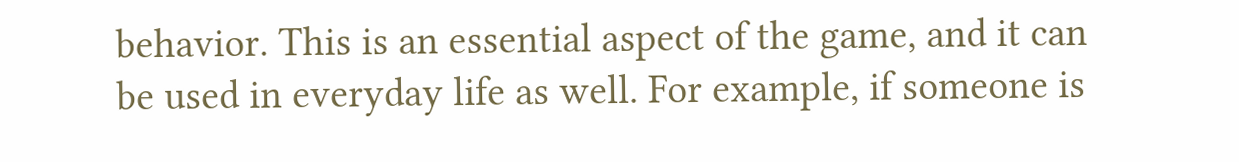behavior. This is an essential aspect of the game, and it can be used in everyday life as well. For example, if someone is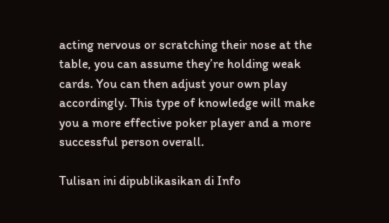acting nervous or scratching their nose at the table, you can assume they’re holding weak cards. You can then adjust your own play accordingly. This type of knowledge will make you a more effective poker player and a more successful person overall.

Tulisan ini dipublikasikan di Info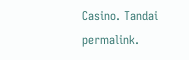Casino. Tandai permalink.